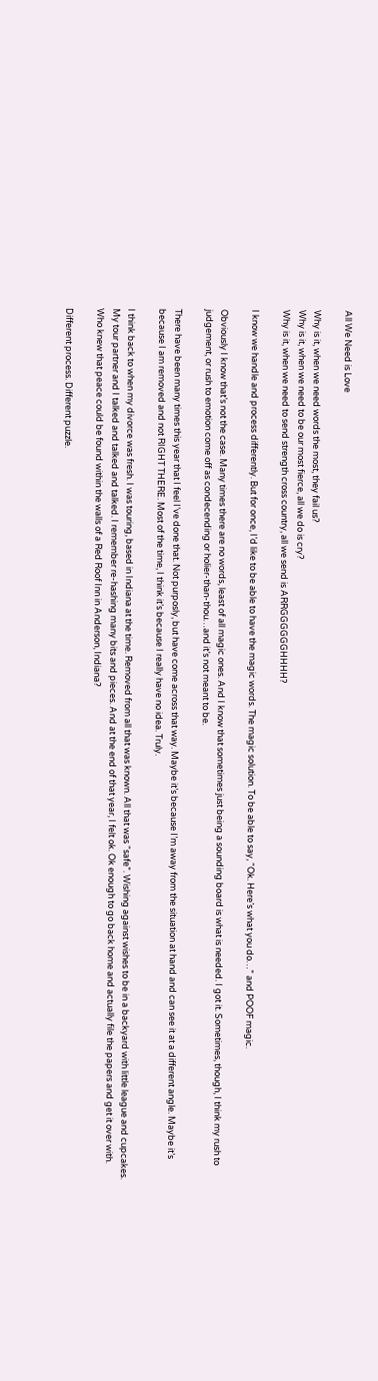All We Need is Love

Why is it, when we need words the most, they fail us?
Why is it, when we need to be our most fierce, all we do is cry?
Why is it, when we need to send strength cross country, all we send is ARRGGGGGGHHHH?

I know we handle and process differently. But for once, I’d like to be able to have the magic words. The magic solution. To be able to say, “Ok. Here’s what you do…” and POOF magic.

Obviously I know that’s not the case. Many times there are no words, least of all magic ones. And I know that sometimes just being a sounding board is what is needed. I got it. Sometimes, though, I think my rush to judgement, or rush to emotion come off as condecending or holier-than-thou…and it’s not meant to be.

There have been many times this year that I feel I’ve done that. Not purposly, but have come across that way. Maybe it’s because I’m away from the situation at hand and can see it at a different angle. Maybe it’s because I am removed and not RIGHT THERE. Most of the time, I think it’s because I really have no idea. Truly.

I think back to when my divorce was fresh. I was touring, based in Indiana at the time. Removed from all that was known. All that was “safe”. Wishing against wishes to be in a backyard with little league and cupcakes. My tour partner and I talked and talked and talked. I remember re-hashing many bits and pieces. And at the end of that year, I felt ok. Ok enough to go back home and actually file the papers and get it over with. Who knew that peace could be found within the walls of a Red Roof Inn in Anderson, Indiana?

Different process. Different puzzle.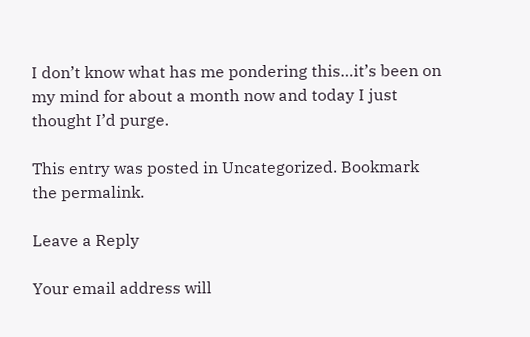I don’t know what has me pondering this…it’s been on my mind for about a month now and today I just thought I’d purge.

This entry was posted in Uncategorized. Bookmark the permalink.

Leave a Reply

Your email address will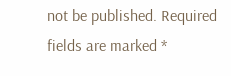not be published. Required fields are marked *